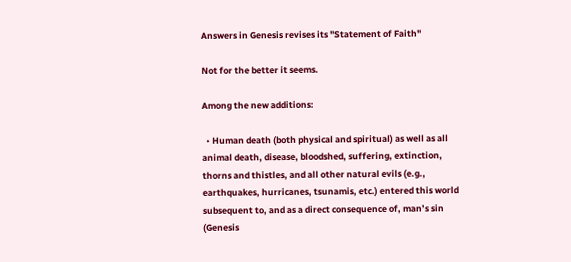Answers in Genesis revises its "Statement of Faith"

Not for the better it seems.

Among the new additions:

  • Human death (both physical and spiritual) as well as all animal death, disease, bloodshed, suffering, extinction, thorns and thistles, and all other natural evils (e.g., earthquakes, hurricanes, tsunamis, etc.) entered this world subsequent to, and as a direct consequence of, man’s sin (Genesis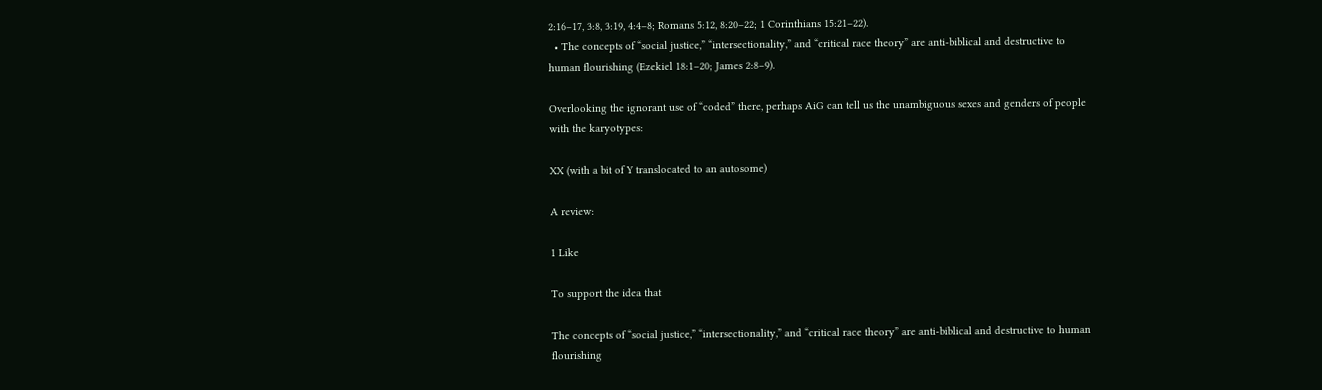2:16–17, 3:8, 3:19, 4:4–8; Romans 5:12, 8:20–22; 1 Corinthians 15:21–22).
  • The concepts of “social justice,” “intersectionality,” and “critical race theory” are anti-biblical and destructive to human flourishing (Ezekiel 18:1–20; James 2:8–9).

Overlooking the ignorant use of “coded” there, perhaps AiG can tell us the unambiguous sexes and genders of people with the karyotypes:

XX (with a bit of Y translocated to an autosome)

A review:

1 Like

To support the idea that

The concepts of “social justice,” “intersectionality,” and “critical race theory” are anti-biblical and destructive to human flourishing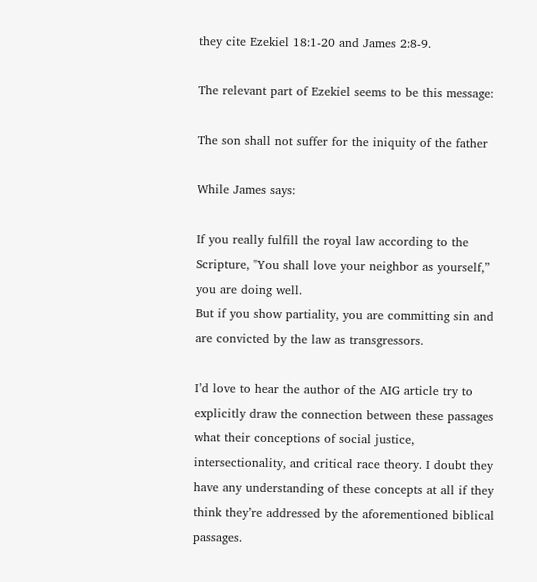they cite Ezekiel 18:1-20 and James 2:8-9.

The relevant part of Ezekiel seems to be this message:

The son shall not suffer for the iniquity of the father

While James says:

If you really fulfill the royal law according to the Scripture, "You shall love your neighbor as yourself,” you are doing well.
But if you show partiality, you are committing sin and are convicted by the law as transgressors.

I’d love to hear the author of the AIG article try to explicitly draw the connection between these passages what their conceptions of social justice, intersectionality, and critical race theory. I doubt they have any understanding of these concepts at all if they think they’re addressed by the aforementioned biblical passages.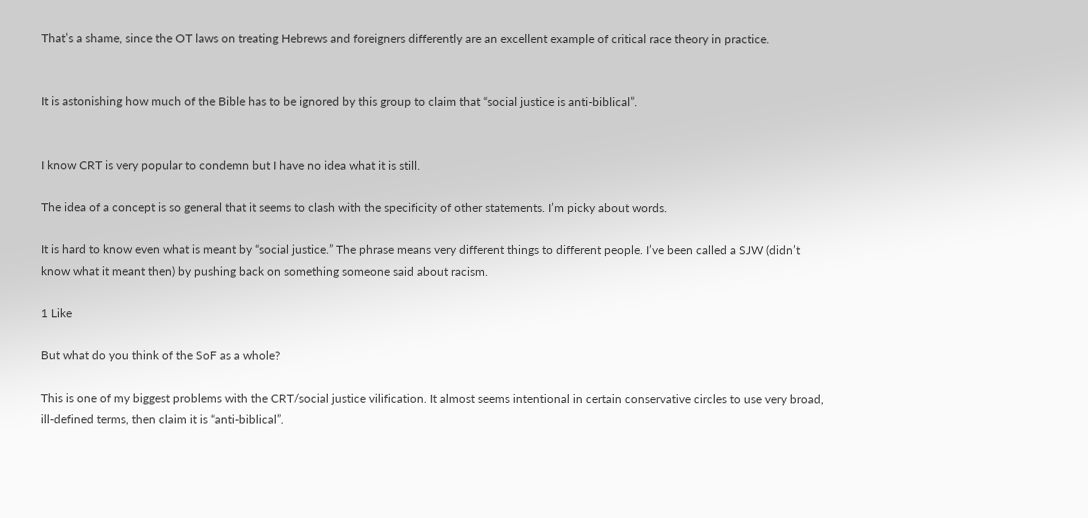That’s a shame, since the OT laws on treating Hebrews and foreigners differently are an excellent example of critical race theory in practice.


It is astonishing how much of the Bible has to be ignored by this group to claim that “social justice is anti-biblical”.


I know CRT is very popular to condemn but I have no idea what it is still.

The idea of a concept is so general that it seems to clash with the specificity of other statements. I’m picky about words.

It is hard to know even what is meant by “social justice.” The phrase means very different things to different people. I’ve been called a SJW (didn’t know what it meant then) by pushing back on something someone said about racism.

1 Like

But what do you think of the SoF as a whole?

This is one of my biggest problems with the CRT/social justice vilification. It almost seems intentional in certain conservative circles to use very broad, ill-defined terms, then claim it is “anti-biblical”.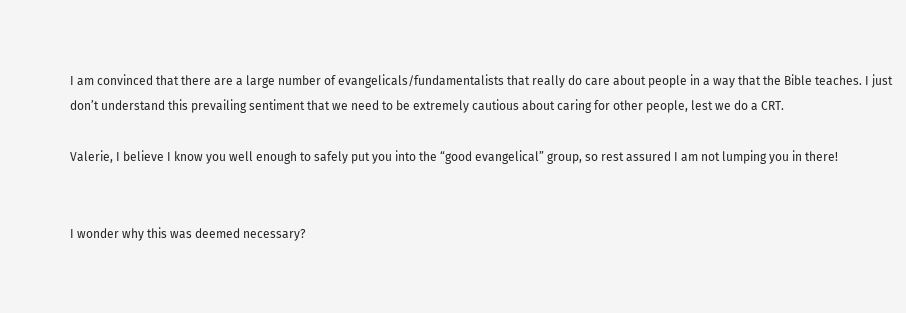I am convinced that there are a large number of evangelicals/fundamentalists that really do care about people in a way that the Bible teaches. I just don’t understand this prevailing sentiment that we need to be extremely cautious about caring for other people, lest we do a CRT.

Valerie, I believe I know you well enough to safely put you into the “good evangelical” group, so rest assured I am not lumping you in there!


I wonder why this was deemed necessary?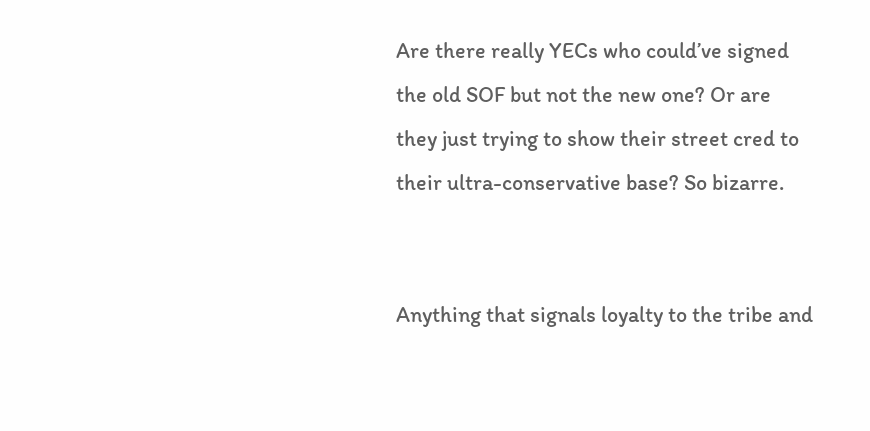Are there really YECs who could’ve signed the old SOF but not the new one? Or are they just trying to show their street cred to their ultra-conservative base? So bizarre.


Anything that signals loyalty to the tribe and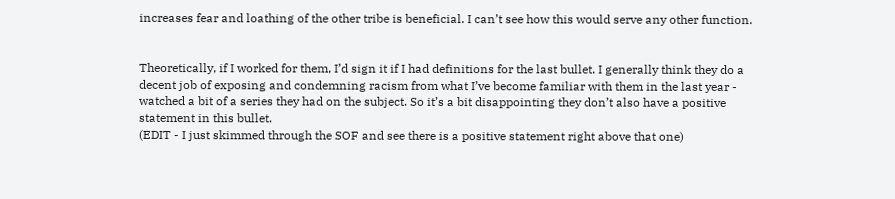increases fear and loathing of the other tribe is beneficial. I can’t see how this would serve any other function.


Theoretically, if I worked for them, I’d sign it if I had definitions for the last bullet. I generally think they do a decent job of exposing and condemning racism from what I’ve become familiar with them in the last year - watched a bit of a series they had on the subject. So it’s a bit disappointing they don’t also have a positive statement in this bullet.
(EDIT - I just skimmed through the SOF and see there is a positive statement right above that one)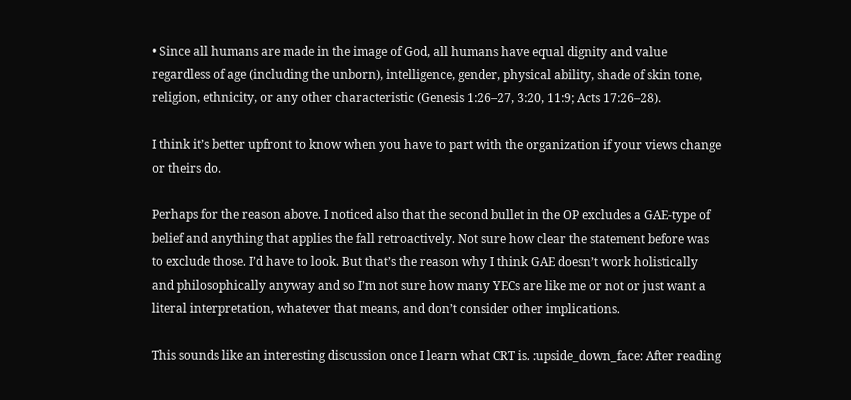• Since all humans are made in the image of God, all humans have equal dignity and value regardless of age (including the unborn), intelligence, gender, physical ability, shade of skin tone, religion, ethnicity, or any other characteristic (Genesis 1:26–27, 3:20, 11:9; Acts 17:26–28).

I think it’s better upfront to know when you have to part with the organization if your views change or theirs do.

Perhaps for the reason above. I noticed also that the second bullet in the OP excludes a GAE-type of belief and anything that applies the fall retroactively. Not sure how clear the statement before was to exclude those. I’d have to look. But that’s the reason why I think GAE doesn’t work holistically and philosophically anyway and so I’m not sure how many YECs are like me or not or just want a literal interpretation, whatever that means, and don’t consider other implications.

This sounds like an interesting discussion once I learn what CRT is. :upside_down_face: After reading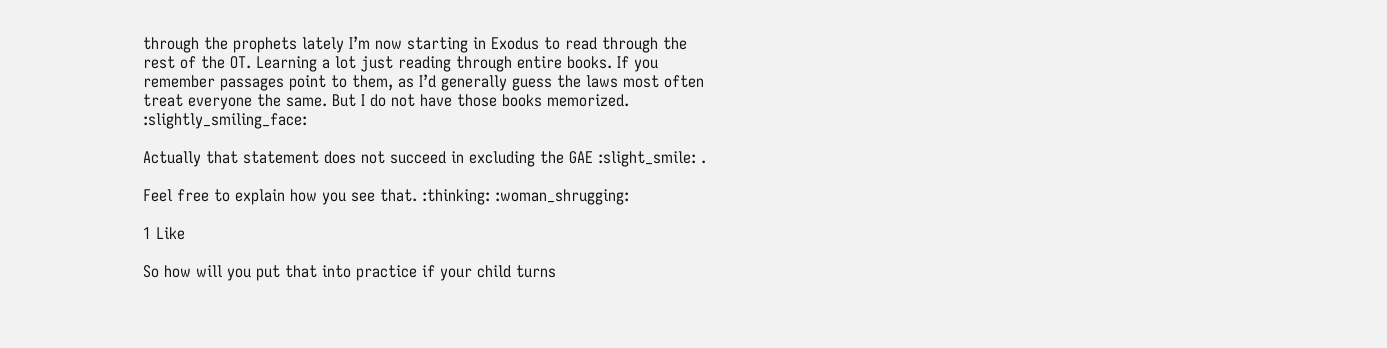through the prophets lately I’m now starting in Exodus to read through the rest of the OT. Learning a lot just reading through entire books. If you remember passages point to them, as I’d generally guess the laws most often treat everyone the same. But I do not have those books memorized. :slightly_smiling_face:

Actually that statement does not succeed in excluding the GAE :slight_smile: .

Feel free to explain how you see that. :thinking: :woman_shrugging:

1 Like

So how will you put that into practice if your child turns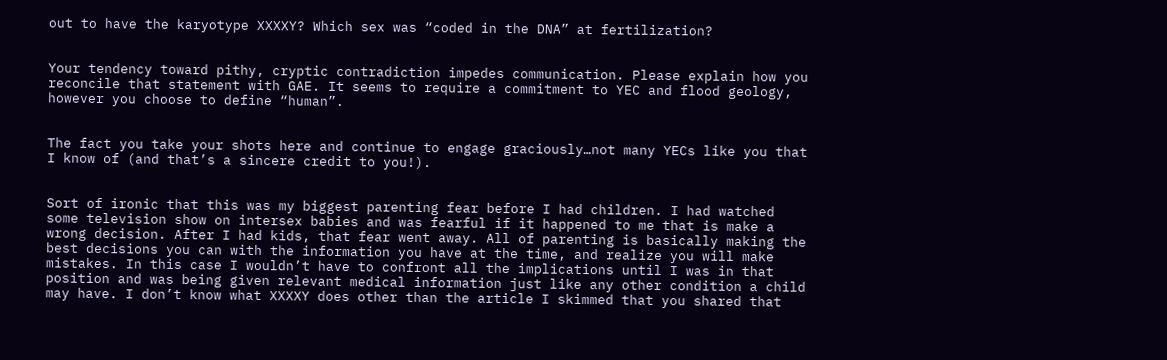out to have the karyotype XXXXY? Which sex was “coded in the DNA” at fertilization?


Your tendency toward pithy, cryptic contradiction impedes communication. Please explain how you reconcile that statement with GAE. It seems to require a commitment to YEC and flood geology, however you choose to define “human”.


The fact you take your shots here and continue to engage graciously…not many YECs like you that I know of (and that’s a sincere credit to you!).


Sort of ironic that this was my biggest parenting fear before I had children. I had watched some television show on intersex babies and was fearful if it happened to me that is make a wrong decision. After I had kids, that fear went away. All of parenting is basically making the best decisions you can with the information you have at the time, and realize you will make mistakes. In this case I wouldn’t have to confront all the implications until I was in that position and was being given relevant medical information just like any other condition a child may have. I don’t know what XXXXY does other than the article I skimmed that you shared that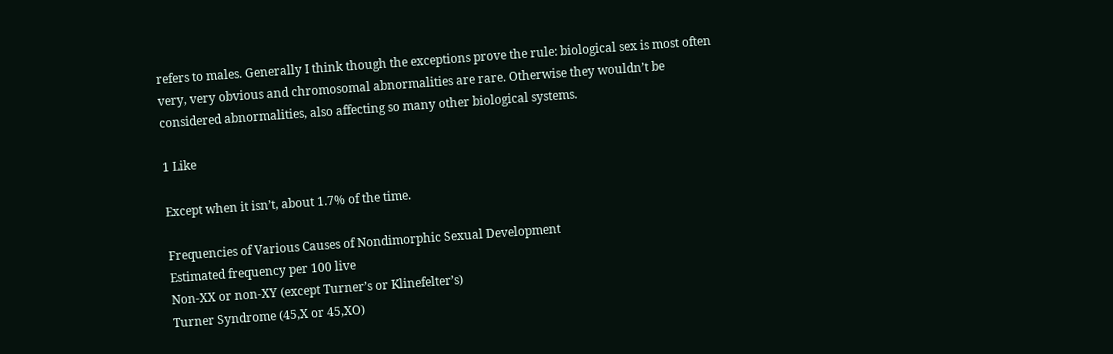refers to males. Generally I think though the exceptions prove the rule: biological sex is most often very, very obvious and chromosomal abnormalities are rare. Otherwise they wouldn’t be considered abnormalities, also affecting so many other biological systems.

1 Like

Except when it isn’t, about 1.7% of the time.

Frequencies of Various Causes of Nondimorphic Sexual Development
Estimated frequency per 100 live
Non-XX or non-XY (except Turner’s or Klinefelter’s)
Turner Syndrome (45,X or 45,XO)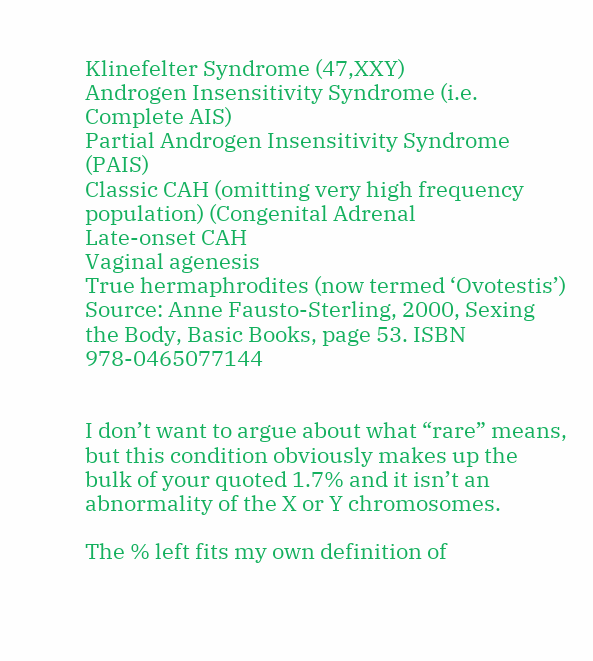Klinefelter Syndrome (47,XXY)
Androgen Insensitivity Syndrome (i.e. Complete AIS)
Partial Androgen Insensitivity Syndrome (PAIS)
Classic CAH (omitting very high frequency population) (Congenital Adrenal
Late-onset CAH
Vaginal agenesis
True hermaphrodites (now termed ‘Ovotestis’)
Source: Anne Fausto-Sterling, 2000, Sexing the Body, Basic Books, page 53. ISBN 978-0465077144


I don’t want to argue about what “rare” means, but this condition obviously makes up the bulk of your quoted 1.7% and it isn’t an abnormality of the X or Y chromosomes.

The % left fits my own definition of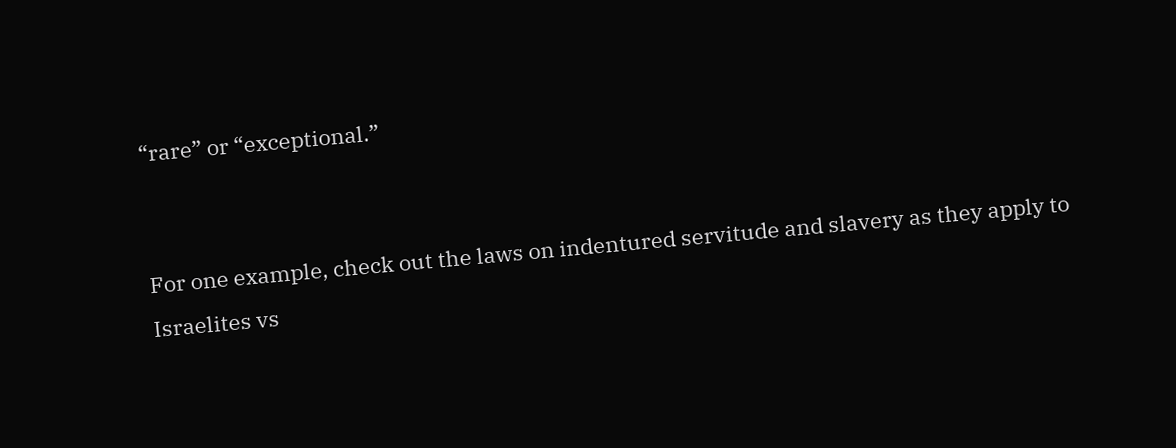“rare” or “exceptional.”


For one example, check out the laws on indentured servitude and slavery as they apply to Israelites vs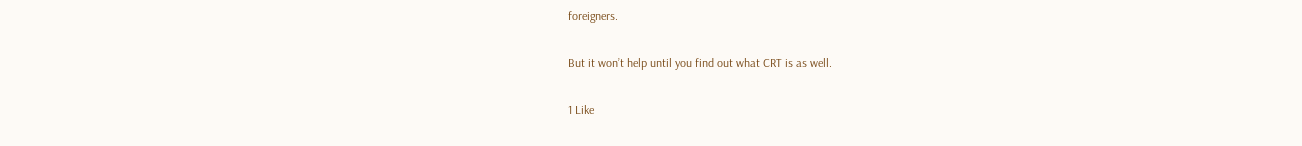foreigners.

But it won’t help until you find out what CRT is as well.

1 Like